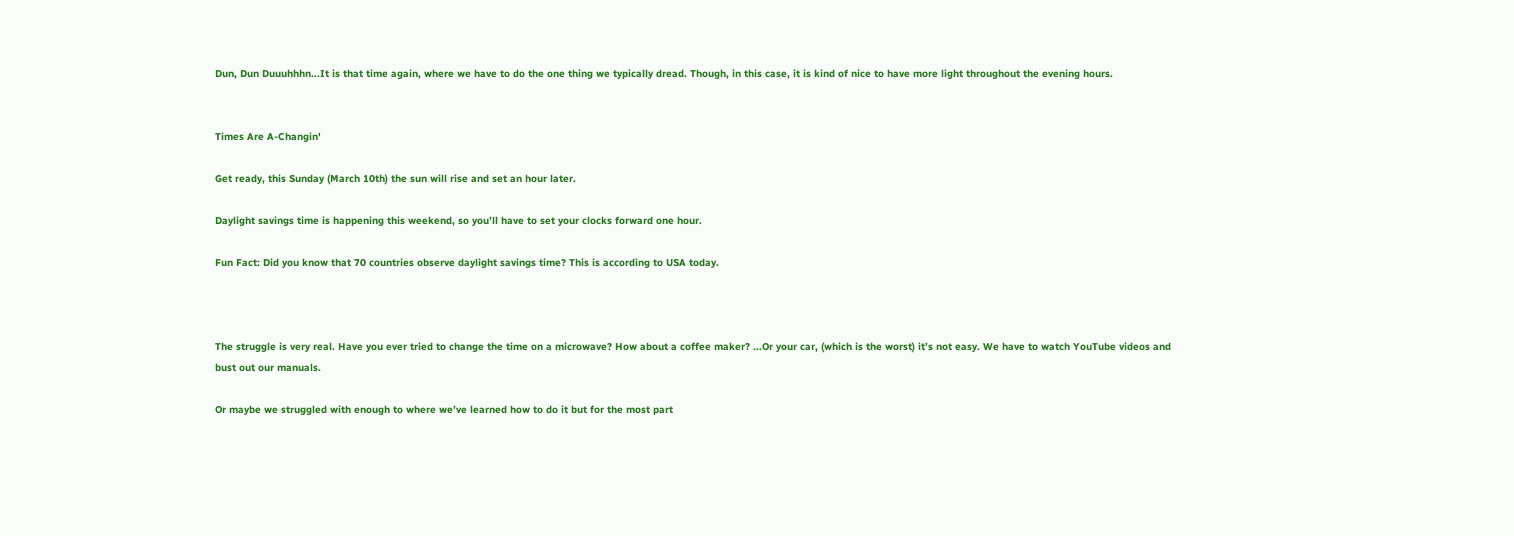Dun, Dun Duuuhhhn...It is that time again, where we have to do the one thing we typically dread. Though, in this case, it is kind of nice to have more light throughout the evening hours.


Times Are A-Changin'

Get ready, this Sunday (March 10th) the sun will rise and set an hour later.

Daylight savings time is happening this weekend, so you’ll have to set your clocks forward one hour.

Fun Fact: Did you know that 70 countries observe daylight savings time? This is according to USA today.



The struggle is very real. Have you ever tried to change the time on a microwave? How about a coffee maker? ...Or your car, (which is the worst) it’s not easy. We have to watch YouTube videos and bust out our manuals.

Or maybe we struggled with enough to where we’ve learned how to do it but for the most part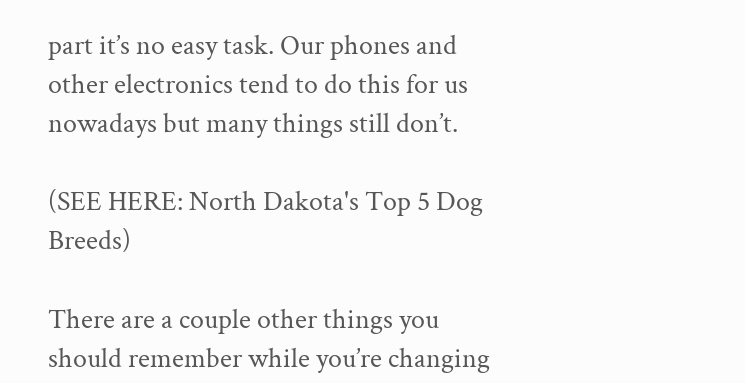part it’s no easy task. Our phones and other electronics tend to do this for us nowadays but many things still don’t.

(SEE HERE: North Dakota's Top 5 Dog Breeds)

There are a couple other things you should remember while you’re changing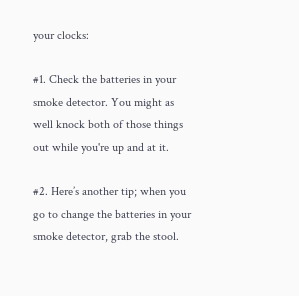your clocks:

#1. Check the batteries in your smoke detector. You might as well knock both of those things out while you're up and at it.

#2. Here’s another tip; when you go to change the batteries in your smoke detector, grab the stool.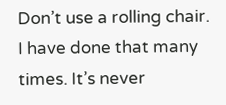Don’t use a rolling chair. I have done that many times. It’s never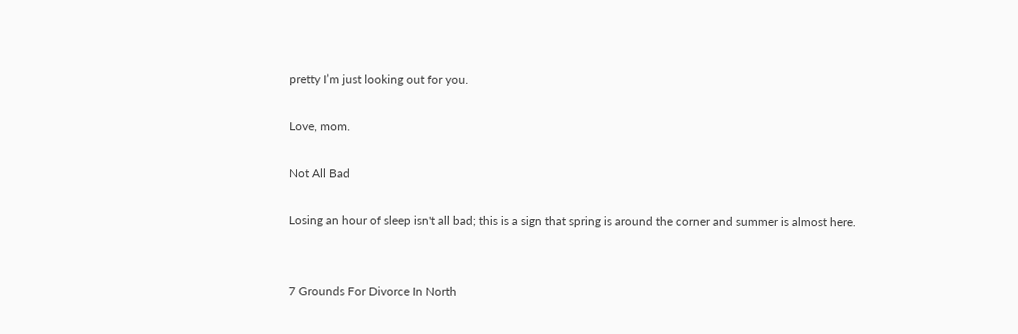pretty I’m just looking out for you.

Love, mom.

Not All Bad

Losing an hour of sleep isn't all bad; this is a sign that spring is around the corner and summer is almost here.


7 Grounds For Divorce In North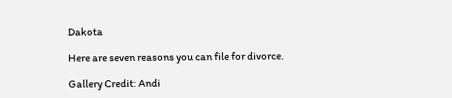Dakota

Here are seven reasons you can file for divorce.

Gallery Credit: Andi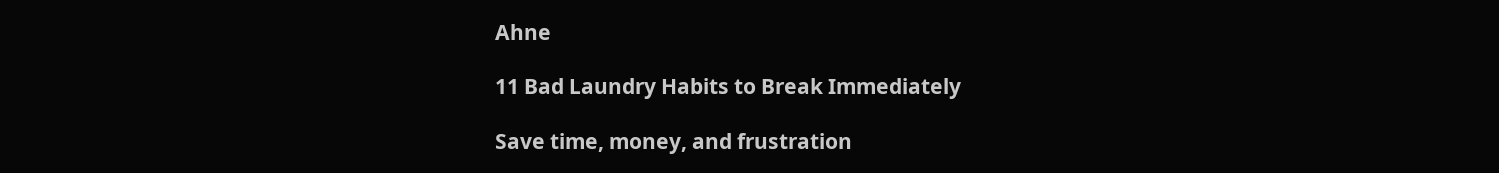Ahne

11 Bad Laundry Habits to Break Immediately

Save time, money, and frustration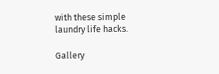with these simple laundry life hacks.

Gallery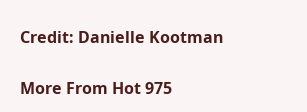Credit: Danielle Kootman

More From Hot 975